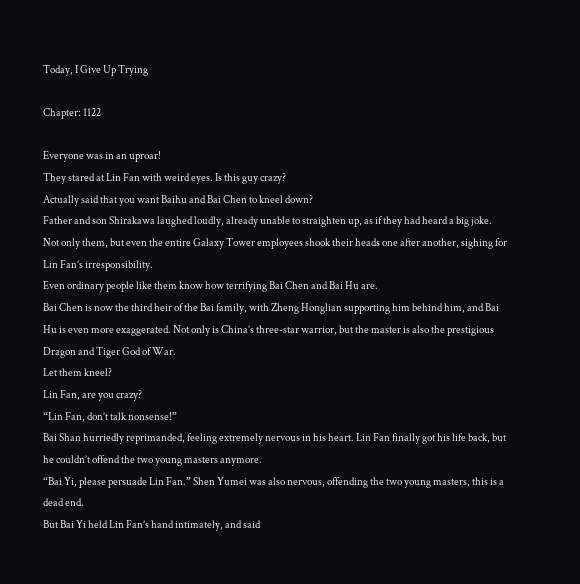Today, I Give Up Trying

Chapter: 1122

Everyone was in an uproar!
They stared at Lin Fan with weird eyes. Is this guy crazy?
Actually said that you want Baihu and Bai Chen to kneel down?
Father and son Shirakawa laughed loudly, already unable to straighten up, as if they had heard a big joke.
Not only them, but even the entire Galaxy Tower employees shook their heads one after another, sighing for Lin Fan’s irresponsibility.
Even ordinary people like them know how terrifying Bai Chen and Bai Hu are.
Bai Chen is now the third heir of the Bai family, with Zheng Honglian supporting him behind him, and Bai Hu is even more exaggerated. Not only is China’s three-star warrior, but the master is also the prestigious Dragon and Tiger God of War.
Let them kneel?
Lin Fan, are you crazy?
“Lin Fan, don’t talk nonsense!”
Bai Shan hurriedly reprimanded, feeling extremely nervous in his heart. Lin Fan finally got his life back, but he couldn’t offend the two young masters anymore.
“Bai Yi, please persuade Lin Fan.” Shen Yumei was also nervous, offending the two young masters, this is a dead end.
But Bai Yi held Lin Fan’s hand intimately, and said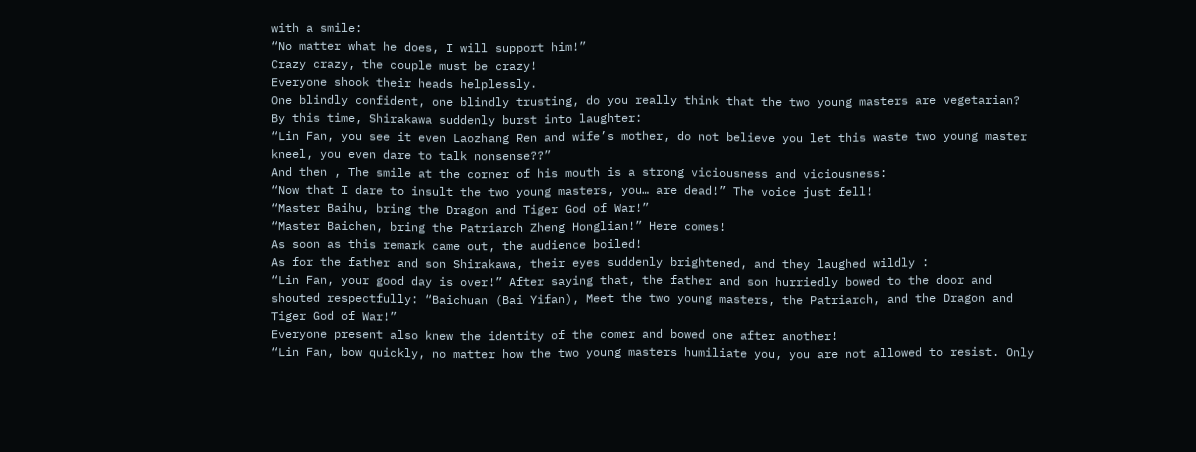with a smile:
“No matter what he does, I will support him!”
Crazy crazy, the couple must be crazy!
Everyone shook their heads helplessly.
One blindly confident, one blindly trusting, do you really think that the two young masters are vegetarian?
By this time, Shirakawa suddenly burst into laughter:
“Lin Fan, you see it even Laozhang Ren and wife’s mother, do not believe you let this waste two young master kneel, you even dare to talk nonsense??”
And then , The smile at the corner of his mouth is a strong viciousness and viciousness:
“Now that I dare to insult the two young masters, you… are dead!” The voice just fell!
“Master Baihu, bring the Dragon and Tiger God of War!”
“Master Baichen, bring the Patriarch Zheng Honglian!” Here comes!
As soon as this remark came out, the audience boiled!
As for the father and son Shirakawa, their eyes suddenly brightened, and they laughed wildly :
“Lin Fan, your good day is over!” After saying that, the father and son hurriedly bowed to the door and shouted respectfully: “Baichuan (Bai Yifan), Meet the two young masters, the Patriarch, and the Dragon and Tiger God of War!”
Everyone present also knew the identity of the comer and bowed one after another!
“Lin Fan, bow quickly, no matter how the two young masters humiliate you, you are not allowed to resist. Only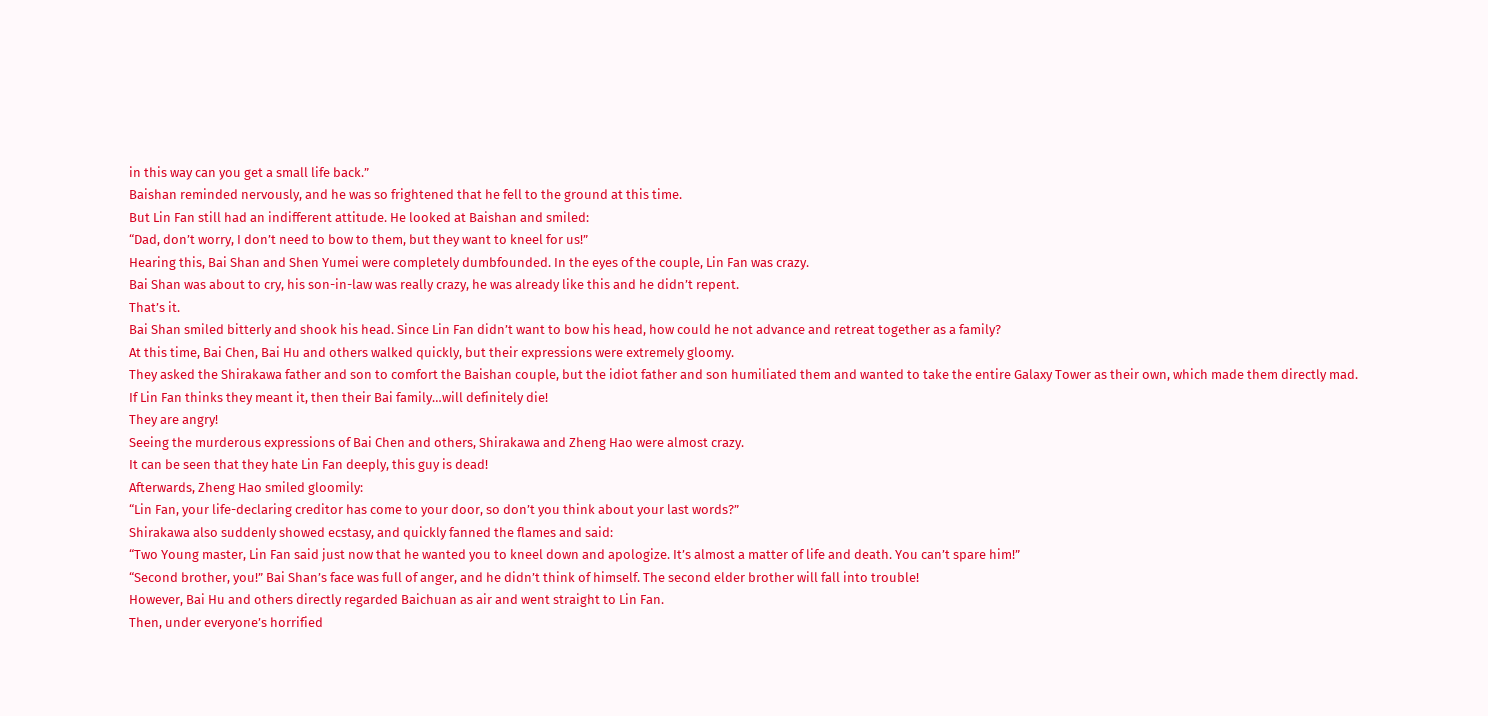in this way can you get a small life back.”
Baishan reminded nervously, and he was so frightened that he fell to the ground at this time.
But Lin Fan still had an indifferent attitude. He looked at Baishan and smiled:
“Dad, don’t worry, I don’t need to bow to them, but they want to kneel for us!”
Hearing this, Bai Shan and Shen Yumei were completely dumbfounded. In the eyes of the couple, Lin Fan was crazy.
Bai Shan was about to cry, his son-in-law was really crazy, he was already like this and he didn’t repent.
That’s it.
Bai Shan smiled bitterly and shook his head. Since Lin Fan didn’t want to bow his head, how could he not advance and retreat together as a family?
At this time, Bai Chen, Bai Hu and others walked quickly, but their expressions were extremely gloomy.
They asked the Shirakawa father and son to comfort the Baishan couple, but the idiot father and son humiliated them and wanted to take the entire Galaxy Tower as their own, which made them directly mad.
If Lin Fan thinks they meant it, then their Bai family…will definitely die!
They are angry!
Seeing the murderous expressions of Bai Chen and others, Shirakawa and Zheng Hao were almost crazy.
It can be seen that they hate Lin Fan deeply, this guy is dead!
Afterwards, Zheng Hao smiled gloomily:
“Lin Fan, your life-declaring creditor has come to your door, so don’t you think about your last words?”
Shirakawa also suddenly showed ecstasy, and quickly fanned the flames and said:
“Two Young master, Lin Fan said just now that he wanted you to kneel down and apologize. It’s almost a matter of life and death. You can’t spare him!”
“Second brother, you!” Bai Shan’s face was full of anger, and he didn’t think of himself. The second elder brother will fall into trouble!
However, Bai Hu and others directly regarded Baichuan as air and went straight to Lin Fan.
Then, under everyone’s horrified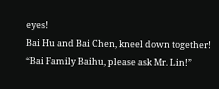eyes!
Bai Hu and Bai Chen, kneel down together!
“Bai Family Baihu, please ask Mr. Lin!”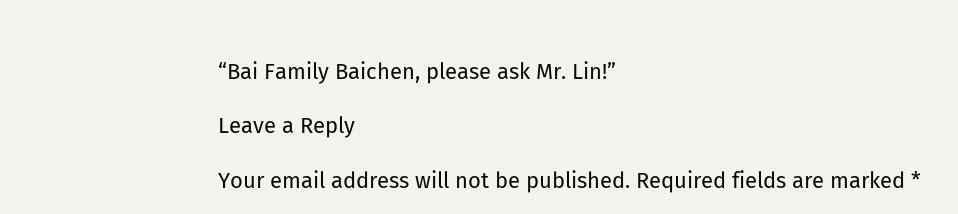“Bai Family Baichen, please ask Mr. Lin!”

Leave a Reply

Your email address will not be published. Required fields are marked *